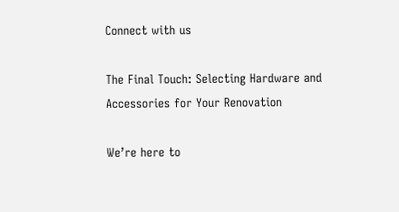Connect with us

The Final Touch: Selecting Hardware and Accessories for Your Renovation

We’re here to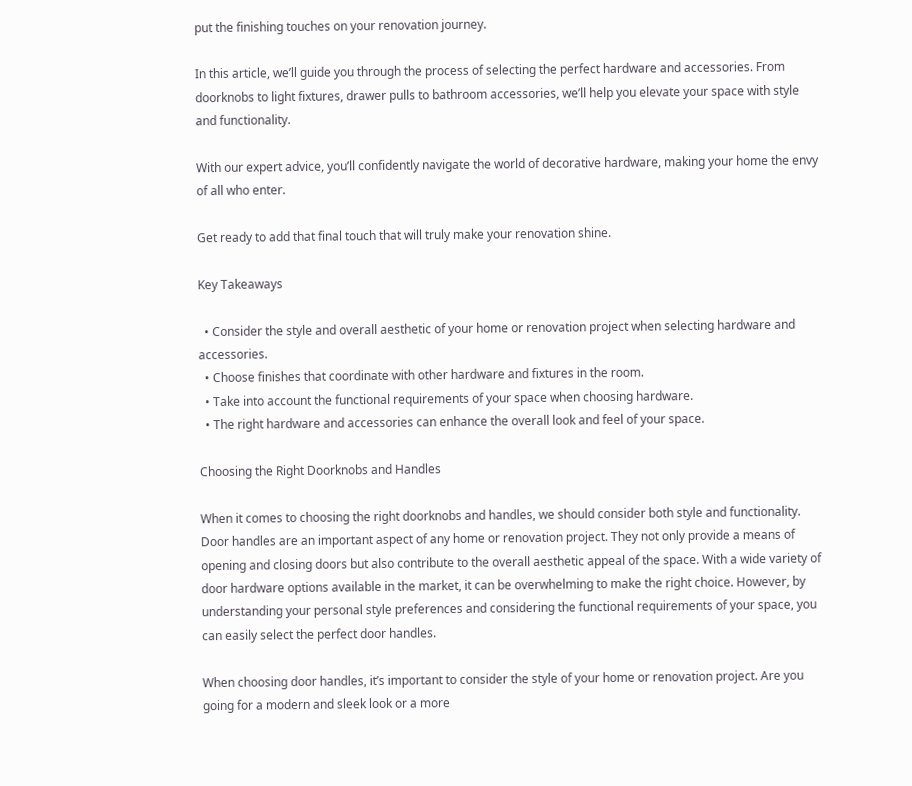put the finishing touches on your renovation journey.

In this article, we’ll guide you through the process of selecting the perfect hardware and accessories. From doorknobs to light fixtures, drawer pulls to bathroom accessories, we’ll help you elevate your space with style and functionality.

With our expert advice, you’ll confidently navigate the world of decorative hardware, making your home the envy of all who enter.

Get ready to add that final touch that will truly make your renovation shine.

Key Takeaways

  • Consider the style and overall aesthetic of your home or renovation project when selecting hardware and accessories.
  • Choose finishes that coordinate with other hardware and fixtures in the room.
  • Take into account the functional requirements of your space when choosing hardware.
  • The right hardware and accessories can enhance the overall look and feel of your space.

Choosing the Right Doorknobs and Handles

When it comes to choosing the right doorknobs and handles, we should consider both style and functionality. Door handles are an important aspect of any home or renovation project. They not only provide a means of opening and closing doors but also contribute to the overall aesthetic appeal of the space. With a wide variety of door hardware options available in the market, it can be overwhelming to make the right choice. However, by understanding your personal style preferences and considering the functional requirements of your space, you can easily select the perfect door handles.

When choosing door handles, it’s important to consider the style of your home or renovation project. Are you going for a modern and sleek look or a more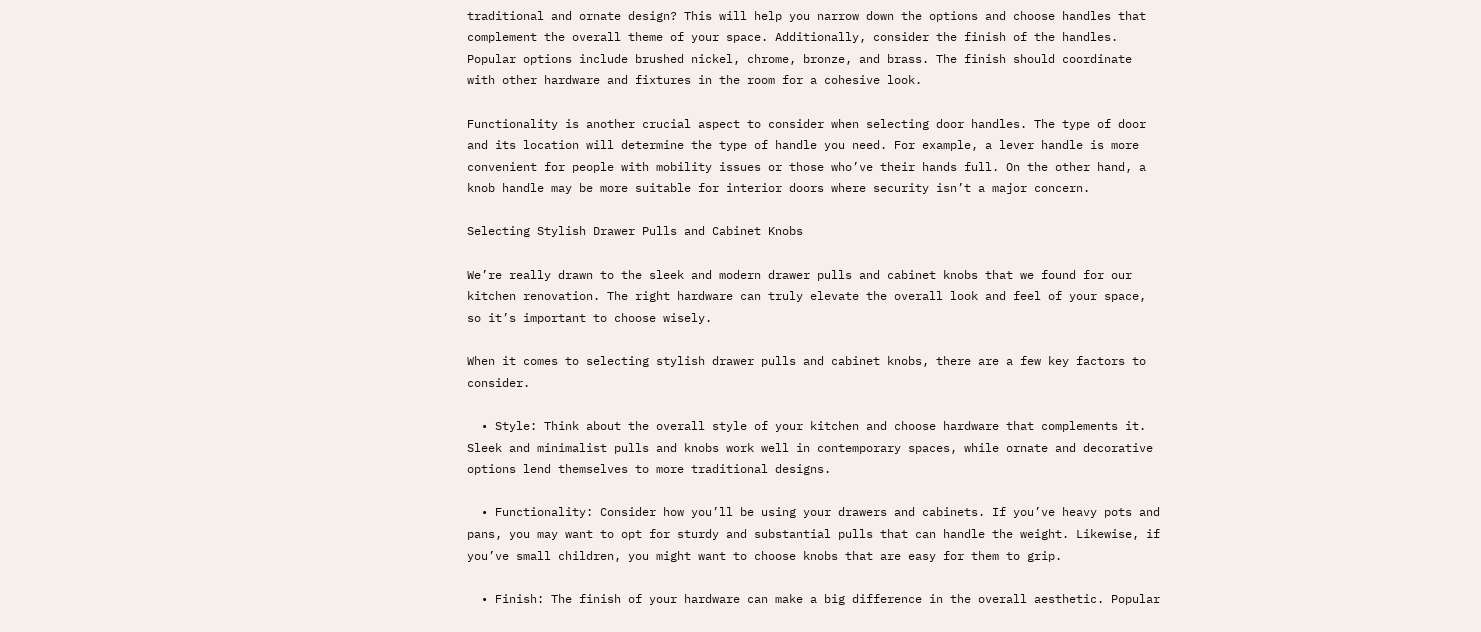traditional and ornate design? This will help you narrow down the options and choose handles that complement the overall theme of your space. Additionally, consider the finish of the handles. Popular options include brushed nickel, chrome, bronze, and brass. The finish should coordinate with other hardware and fixtures in the room for a cohesive look.

Functionality is another crucial aspect to consider when selecting door handles. The type of door and its location will determine the type of handle you need. For example, a lever handle is more convenient for people with mobility issues or those who’ve their hands full. On the other hand, a knob handle may be more suitable for interior doors where security isn’t a major concern.

Selecting Stylish Drawer Pulls and Cabinet Knobs

We’re really drawn to the sleek and modern drawer pulls and cabinet knobs that we found for our kitchen renovation. The right hardware can truly elevate the overall look and feel of your space, so it’s important to choose wisely.

When it comes to selecting stylish drawer pulls and cabinet knobs, there are a few key factors to consider.

  • Style: Think about the overall style of your kitchen and choose hardware that complements it. Sleek and minimalist pulls and knobs work well in contemporary spaces, while ornate and decorative options lend themselves to more traditional designs.

  • Functionality: Consider how you’ll be using your drawers and cabinets. If you’ve heavy pots and pans, you may want to opt for sturdy and substantial pulls that can handle the weight. Likewise, if you’ve small children, you might want to choose knobs that are easy for them to grip.

  • Finish: The finish of your hardware can make a big difference in the overall aesthetic. Popular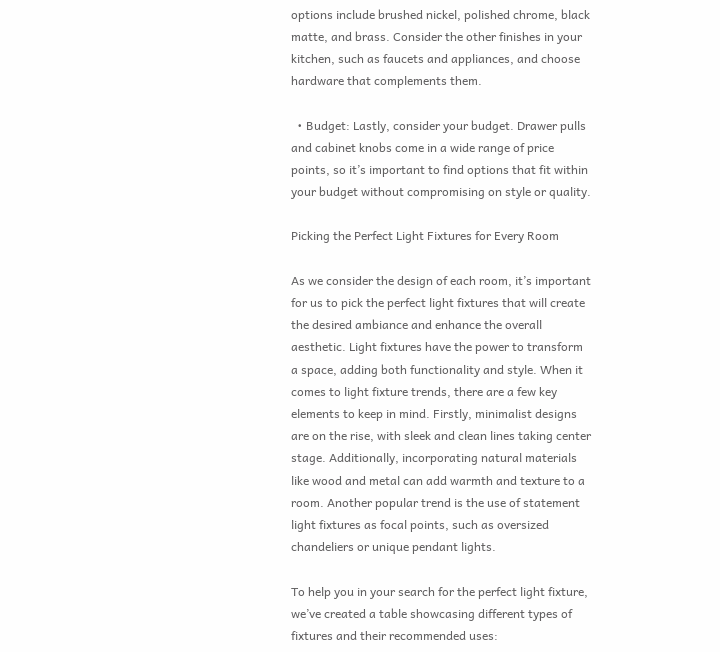options include brushed nickel, polished chrome, black matte, and brass. Consider the other finishes in your kitchen, such as faucets and appliances, and choose hardware that complements them.

  • Budget: Lastly, consider your budget. Drawer pulls and cabinet knobs come in a wide range of price points, so it’s important to find options that fit within your budget without compromising on style or quality.

Picking the Perfect Light Fixtures for Every Room

As we consider the design of each room, it’s important for us to pick the perfect light fixtures that will create the desired ambiance and enhance the overall aesthetic. Light fixtures have the power to transform a space, adding both functionality and style. When it comes to light fixture trends, there are a few key elements to keep in mind. Firstly, minimalist designs are on the rise, with sleek and clean lines taking center stage. Additionally, incorporating natural materials like wood and metal can add warmth and texture to a room. Another popular trend is the use of statement light fixtures as focal points, such as oversized chandeliers or unique pendant lights.

To help you in your search for the perfect light fixture, we’ve created a table showcasing different types of fixtures and their recommended uses: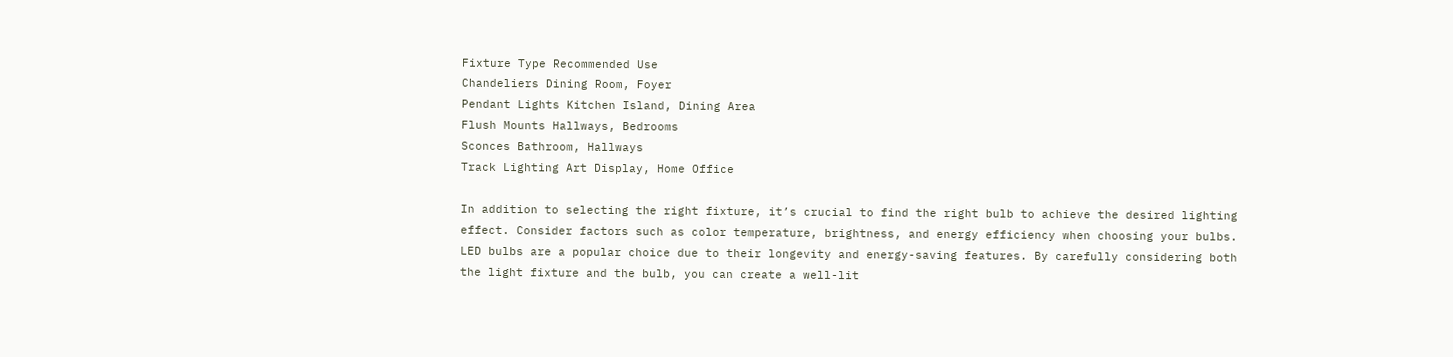Fixture Type Recommended Use
Chandeliers Dining Room, Foyer
Pendant Lights Kitchen Island, Dining Area
Flush Mounts Hallways, Bedrooms
Sconces Bathroom, Hallways
Track Lighting Art Display, Home Office

In addition to selecting the right fixture, it’s crucial to find the right bulb to achieve the desired lighting effect. Consider factors such as color temperature, brightness, and energy efficiency when choosing your bulbs. LED bulbs are a popular choice due to their longevity and energy-saving features. By carefully considering both the light fixture and the bulb, you can create a well-lit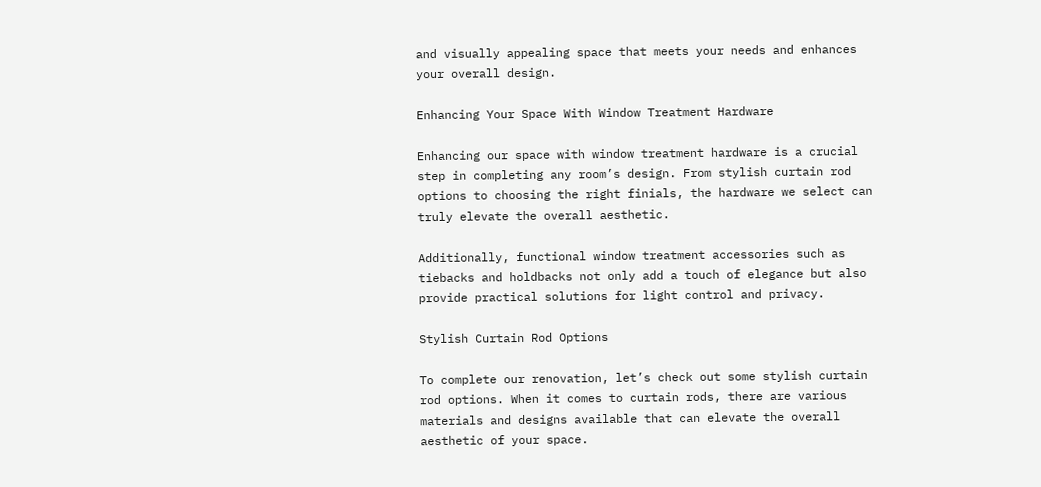and visually appealing space that meets your needs and enhances your overall design.

Enhancing Your Space With Window Treatment Hardware

Enhancing our space with window treatment hardware is a crucial step in completing any room’s design. From stylish curtain rod options to choosing the right finials, the hardware we select can truly elevate the overall aesthetic.

Additionally, functional window treatment accessories such as tiebacks and holdbacks not only add a touch of elegance but also provide practical solutions for light control and privacy.

Stylish Curtain Rod Options

To complete our renovation, let’s check out some stylish curtain rod options. When it comes to curtain rods, there are various materials and designs available that can elevate the overall aesthetic of your space.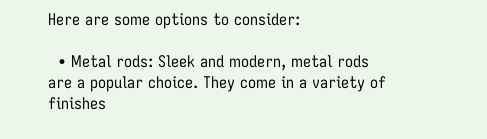Here are some options to consider:

  • Metal rods: Sleek and modern, metal rods are a popular choice. They come in a variety of finishes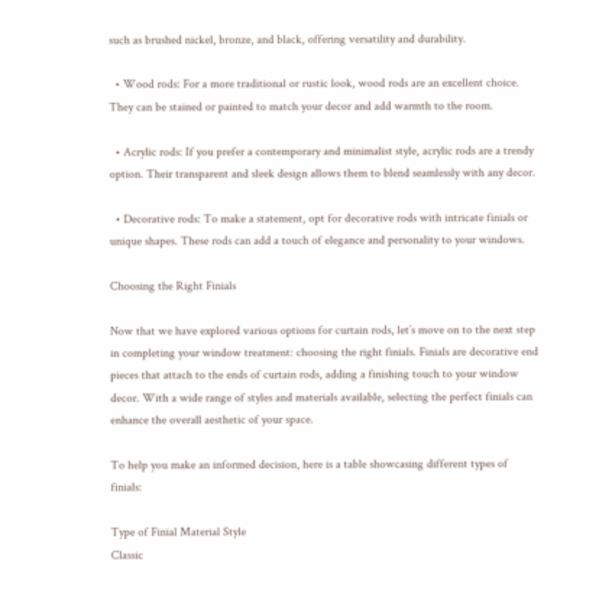such as brushed nickel, bronze, and black, offering versatility and durability.

  • Wood rods: For a more traditional or rustic look, wood rods are an excellent choice. They can be stained or painted to match your decor and add warmth to the room.

  • Acrylic rods: If you prefer a contemporary and minimalist style, acrylic rods are a trendy option. Their transparent and sleek design allows them to blend seamlessly with any decor.

  • Decorative rods: To make a statement, opt for decorative rods with intricate finials or unique shapes. These rods can add a touch of elegance and personality to your windows.

Choosing the Right Finials

Now that we have explored various options for curtain rods, let’s move on to the next step in completing your window treatment: choosing the right finials. Finials are decorative end pieces that attach to the ends of curtain rods, adding a finishing touch to your window decor. With a wide range of styles and materials available, selecting the perfect finials can enhance the overall aesthetic of your space.

To help you make an informed decision, here is a table showcasing different types of finials:

Type of Finial Material Style
Classic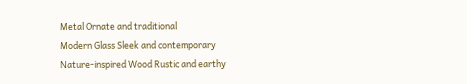Metal Ornate and traditional
Modern Glass Sleek and contemporary
Nature-inspired Wood Rustic and earthy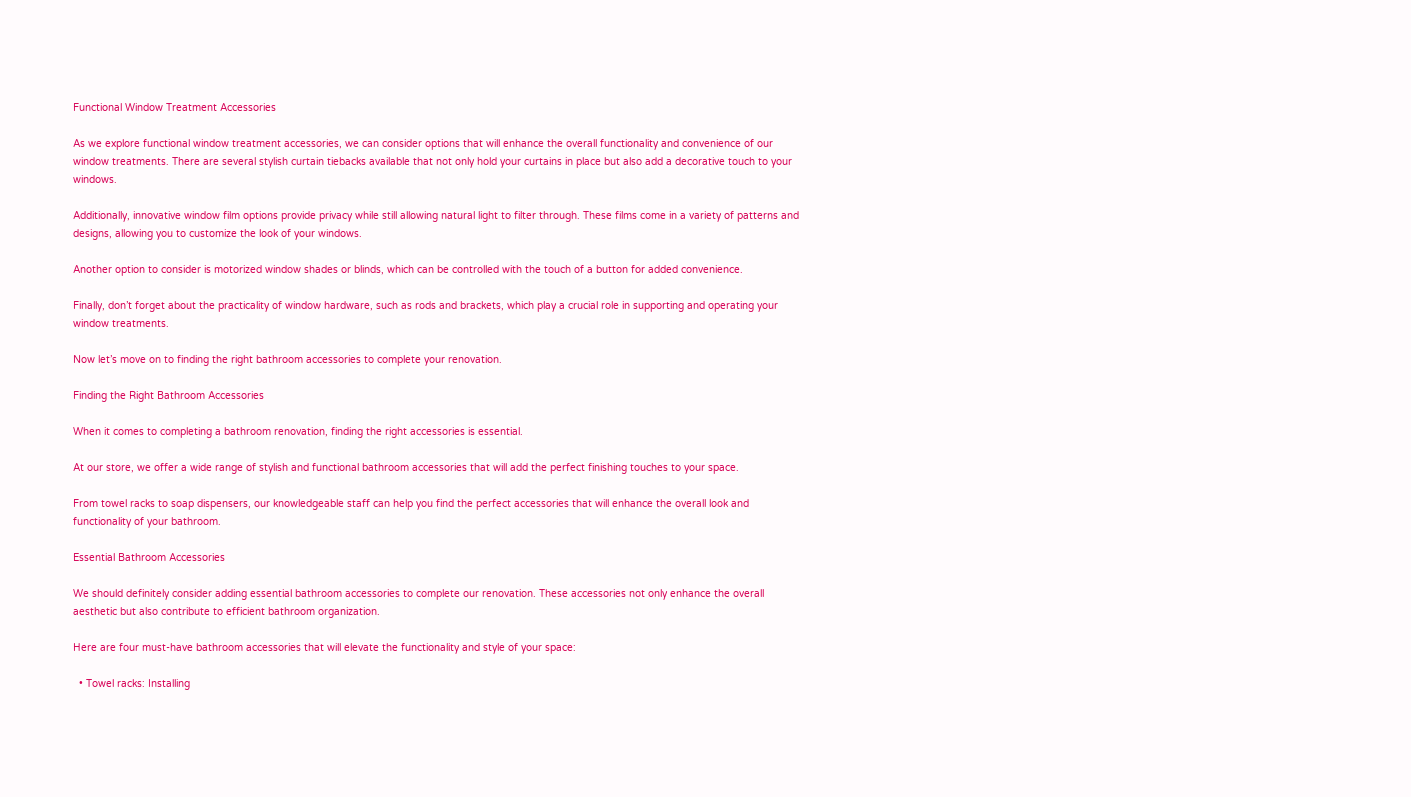Functional Window Treatment Accessories

As we explore functional window treatment accessories, we can consider options that will enhance the overall functionality and convenience of our window treatments. There are several stylish curtain tiebacks available that not only hold your curtains in place but also add a decorative touch to your windows.

Additionally, innovative window film options provide privacy while still allowing natural light to filter through. These films come in a variety of patterns and designs, allowing you to customize the look of your windows.

Another option to consider is motorized window shades or blinds, which can be controlled with the touch of a button for added convenience.

Finally, don’t forget about the practicality of window hardware, such as rods and brackets, which play a crucial role in supporting and operating your window treatments.

Now let’s move on to finding the right bathroom accessories to complete your renovation.

Finding the Right Bathroom Accessories

When it comes to completing a bathroom renovation, finding the right accessories is essential.

At our store, we offer a wide range of stylish and functional bathroom accessories that will add the perfect finishing touches to your space.

From towel racks to soap dispensers, our knowledgeable staff can help you find the perfect accessories that will enhance the overall look and functionality of your bathroom.

Essential Bathroom Accessories

We should definitely consider adding essential bathroom accessories to complete our renovation. These accessories not only enhance the overall aesthetic but also contribute to efficient bathroom organization.

Here are four must-have bathroom accessories that will elevate the functionality and style of your space:

  • Towel racks: Installing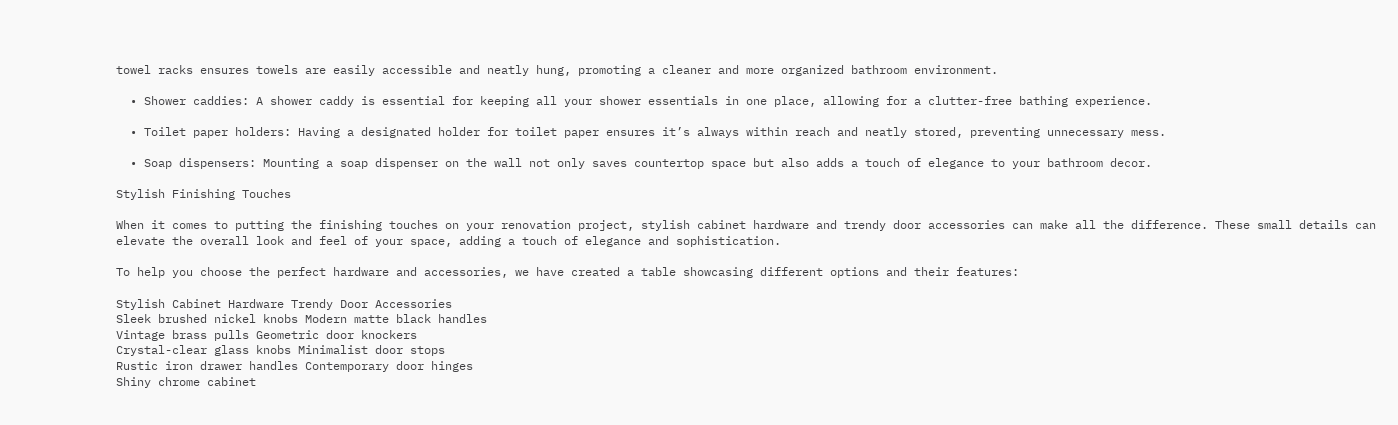towel racks ensures towels are easily accessible and neatly hung, promoting a cleaner and more organized bathroom environment.

  • Shower caddies: A shower caddy is essential for keeping all your shower essentials in one place, allowing for a clutter-free bathing experience.

  • Toilet paper holders: Having a designated holder for toilet paper ensures it’s always within reach and neatly stored, preventing unnecessary mess.

  • Soap dispensers: Mounting a soap dispenser on the wall not only saves countertop space but also adds a touch of elegance to your bathroom decor.

Stylish Finishing Touches

When it comes to putting the finishing touches on your renovation project, stylish cabinet hardware and trendy door accessories can make all the difference. These small details can elevate the overall look and feel of your space, adding a touch of elegance and sophistication.

To help you choose the perfect hardware and accessories, we have created a table showcasing different options and their features:

Stylish Cabinet Hardware Trendy Door Accessories
Sleek brushed nickel knobs Modern matte black handles
Vintage brass pulls Geometric door knockers
Crystal-clear glass knobs Minimalist door stops
Rustic iron drawer handles Contemporary door hinges
Shiny chrome cabinet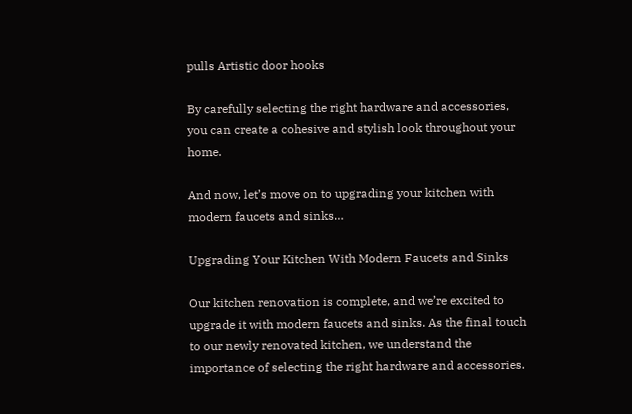pulls Artistic door hooks

By carefully selecting the right hardware and accessories, you can create a cohesive and stylish look throughout your home.

And now, let’s move on to upgrading your kitchen with modern faucets and sinks…

Upgrading Your Kitchen With Modern Faucets and Sinks

Our kitchen renovation is complete, and we’re excited to upgrade it with modern faucets and sinks. As the final touch to our newly renovated kitchen, we understand the importance of selecting the right hardware and accessories.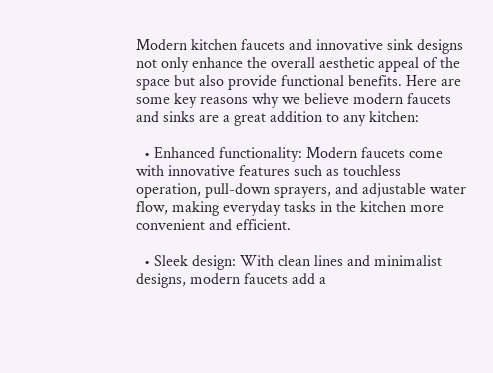Modern kitchen faucets and innovative sink designs not only enhance the overall aesthetic appeal of the space but also provide functional benefits. Here are some key reasons why we believe modern faucets and sinks are a great addition to any kitchen:

  • Enhanced functionality: Modern faucets come with innovative features such as touchless operation, pull-down sprayers, and adjustable water flow, making everyday tasks in the kitchen more convenient and efficient.

  • Sleek design: With clean lines and minimalist designs, modern faucets add a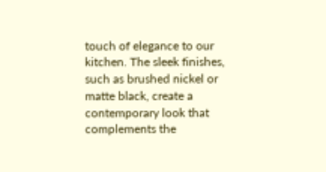touch of elegance to our kitchen. The sleek finishes, such as brushed nickel or matte black, create a contemporary look that complements the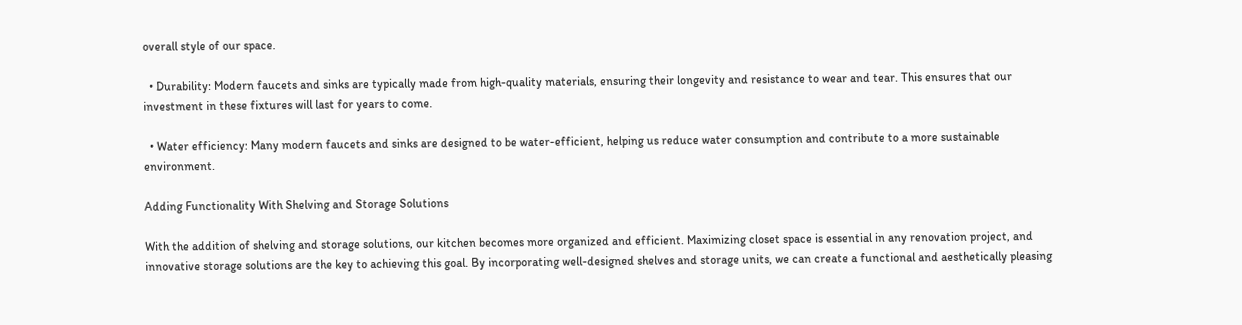overall style of our space.

  • Durability: Modern faucets and sinks are typically made from high-quality materials, ensuring their longevity and resistance to wear and tear. This ensures that our investment in these fixtures will last for years to come.

  • Water efficiency: Many modern faucets and sinks are designed to be water-efficient, helping us reduce water consumption and contribute to a more sustainable environment.

Adding Functionality With Shelving and Storage Solutions

With the addition of shelving and storage solutions, our kitchen becomes more organized and efficient. Maximizing closet space is essential in any renovation project, and innovative storage solutions are the key to achieving this goal. By incorporating well-designed shelves and storage units, we can create a functional and aesthetically pleasing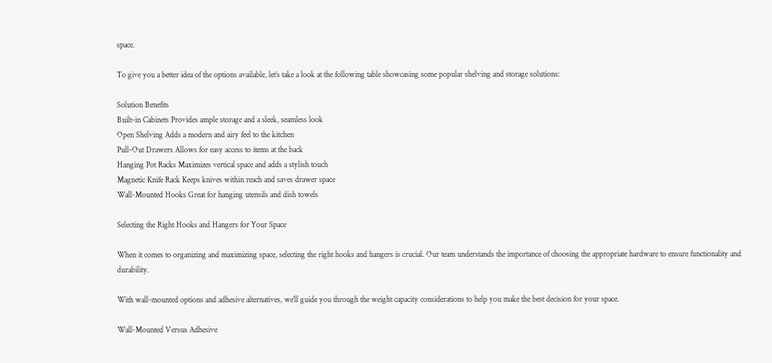space.

To give you a better idea of the options available, let’s take a look at the following table showcasing some popular shelving and storage solutions:

Solution Benefits
Built-in Cabinets Provides ample storage and a sleek, seamless look
Open Shelving Adds a modern and airy feel to the kitchen
Pull-Out Drawers Allows for easy access to items at the back
Hanging Pot Racks Maximizes vertical space and adds a stylish touch
Magnetic Knife Rack Keeps knives within reach and saves drawer space
Wall-Mounted Hooks Great for hanging utensils and dish towels

Selecting the Right Hooks and Hangers for Your Space

When it comes to organizing and maximizing space, selecting the right hooks and hangers is crucial. Our team understands the importance of choosing the appropriate hardware to ensure functionality and durability.

With wall-mounted options and adhesive alternatives, we’ll guide you through the weight capacity considerations to help you make the best decision for your space.

Wall-Mounted Versus Adhesive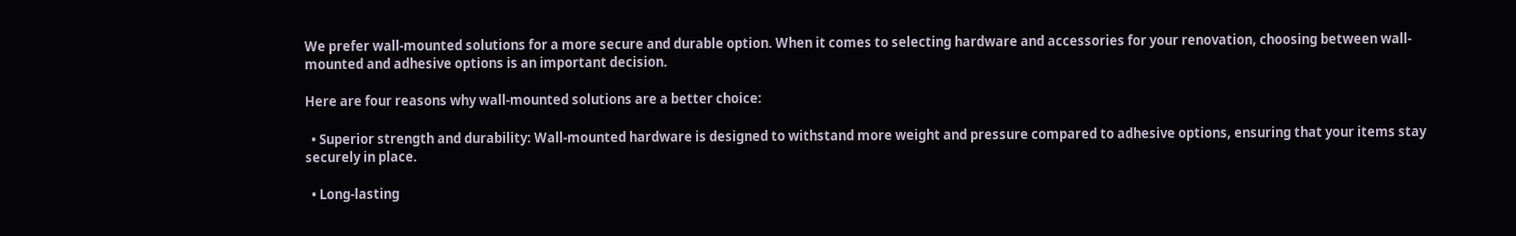We prefer wall-mounted solutions for a more secure and durable option. When it comes to selecting hardware and accessories for your renovation, choosing between wall-mounted and adhesive options is an important decision.

Here are four reasons why wall-mounted solutions are a better choice:

  • Superior strength and durability: Wall-mounted hardware is designed to withstand more weight and pressure compared to adhesive options, ensuring that your items stay securely in place.

  • Long-lasting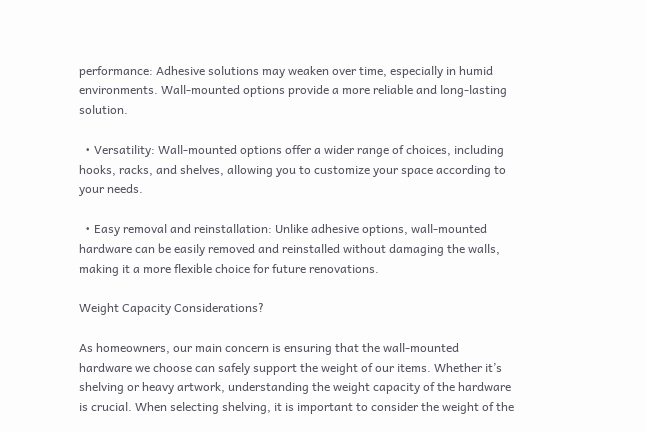performance: Adhesive solutions may weaken over time, especially in humid environments. Wall-mounted options provide a more reliable and long-lasting solution.

  • Versatility: Wall-mounted options offer a wider range of choices, including hooks, racks, and shelves, allowing you to customize your space according to your needs.

  • Easy removal and reinstallation: Unlike adhesive options, wall-mounted hardware can be easily removed and reinstalled without damaging the walls, making it a more flexible choice for future renovations.

Weight Capacity Considerations?

As homeowners, our main concern is ensuring that the wall-mounted hardware we choose can safely support the weight of our items. Whether it’s shelving or heavy artwork, understanding the weight capacity of the hardware is crucial. When selecting shelving, it is important to consider the weight of the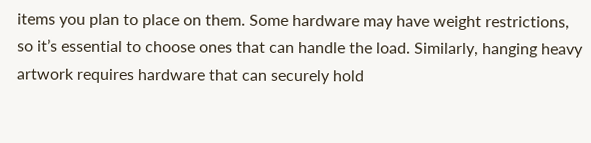items you plan to place on them. Some hardware may have weight restrictions, so it’s essential to choose ones that can handle the load. Similarly, hanging heavy artwork requires hardware that can securely hold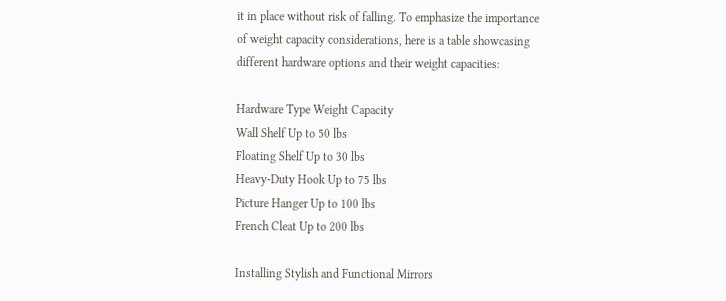it in place without risk of falling. To emphasize the importance of weight capacity considerations, here is a table showcasing different hardware options and their weight capacities:

Hardware Type Weight Capacity
Wall Shelf Up to 50 lbs
Floating Shelf Up to 30 lbs
Heavy-Duty Hook Up to 75 lbs
Picture Hanger Up to 100 lbs
French Cleat Up to 200 lbs

Installing Stylish and Functional Mirrors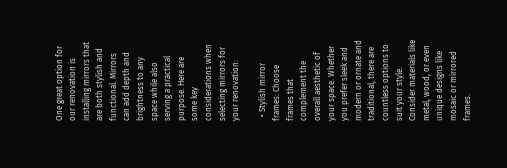One great option for our renovation is installing mirrors that are both stylish and functional. Mirrors can add depth and brightness to any space while also serving a practical purpose. Here are some key considerations when selecting mirrors for your renovation:

  • Stylish mirror frames: Choose frames that complement the overall aesthetic of your space. Whether you prefer sleek and modern or ornate and traditional, there are countless options to suit your style. Consider materials like metal, wood, or even unique designs like mosaic or mirrored frames.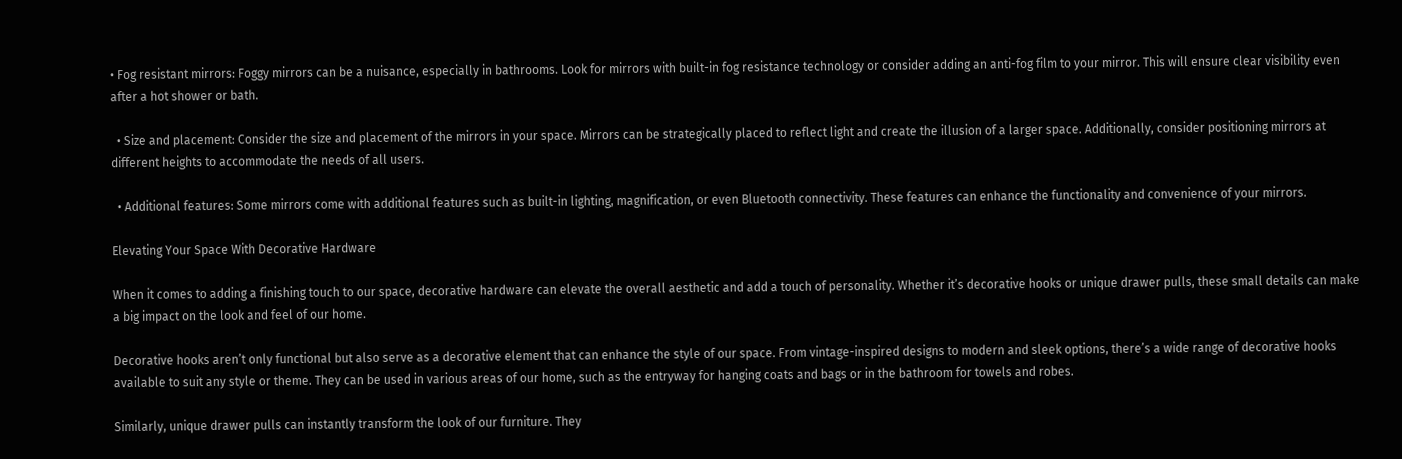• Fog resistant mirrors: Foggy mirrors can be a nuisance, especially in bathrooms. Look for mirrors with built-in fog resistance technology or consider adding an anti-fog film to your mirror. This will ensure clear visibility even after a hot shower or bath.

  • Size and placement: Consider the size and placement of the mirrors in your space. Mirrors can be strategically placed to reflect light and create the illusion of a larger space. Additionally, consider positioning mirrors at different heights to accommodate the needs of all users.

  • Additional features: Some mirrors come with additional features such as built-in lighting, magnification, or even Bluetooth connectivity. These features can enhance the functionality and convenience of your mirrors.

Elevating Your Space With Decorative Hardware

When it comes to adding a finishing touch to our space, decorative hardware can elevate the overall aesthetic and add a touch of personality. Whether it’s decorative hooks or unique drawer pulls, these small details can make a big impact on the look and feel of our home.

Decorative hooks aren’t only functional but also serve as a decorative element that can enhance the style of our space. From vintage-inspired designs to modern and sleek options, there’s a wide range of decorative hooks available to suit any style or theme. They can be used in various areas of our home, such as the entryway for hanging coats and bags or in the bathroom for towels and robes.

Similarly, unique drawer pulls can instantly transform the look of our furniture. They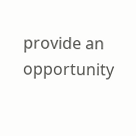provide an opportunity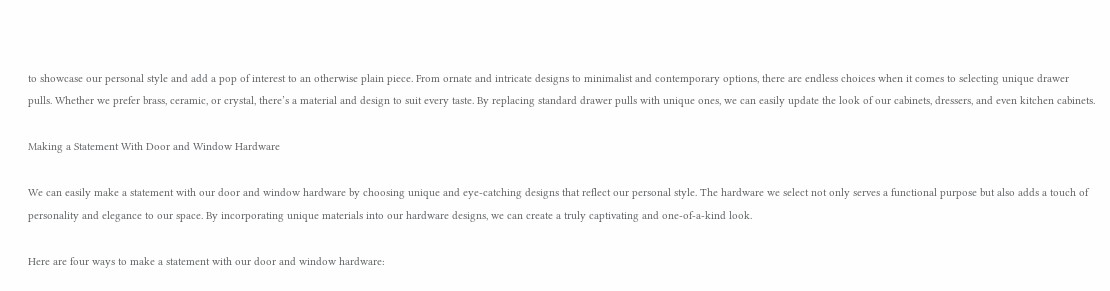to showcase our personal style and add a pop of interest to an otherwise plain piece. From ornate and intricate designs to minimalist and contemporary options, there are endless choices when it comes to selecting unique drawer pulls. Whether we prefer brass, ceramic, or crystal, there’s a material and design to suit every taste. By replacing standard drawer pulls with unique ones, we can easily update the look of our cabinets, dressers, and even kitchen cabinets.

Making a Statement With Door and Window Hardware

We can easily make a statement with our door and window hardware by choosing unique and eye-catching designs that reflect our personal style. The hardware we select not only serves a functional purpose but also adds a touch of personality and elegance to our space. By incorporating unique materials into our hardware designs, we can create a truly captivating and one-of-a-kind look.

Here are four ways to make a statement with our door and window hardware: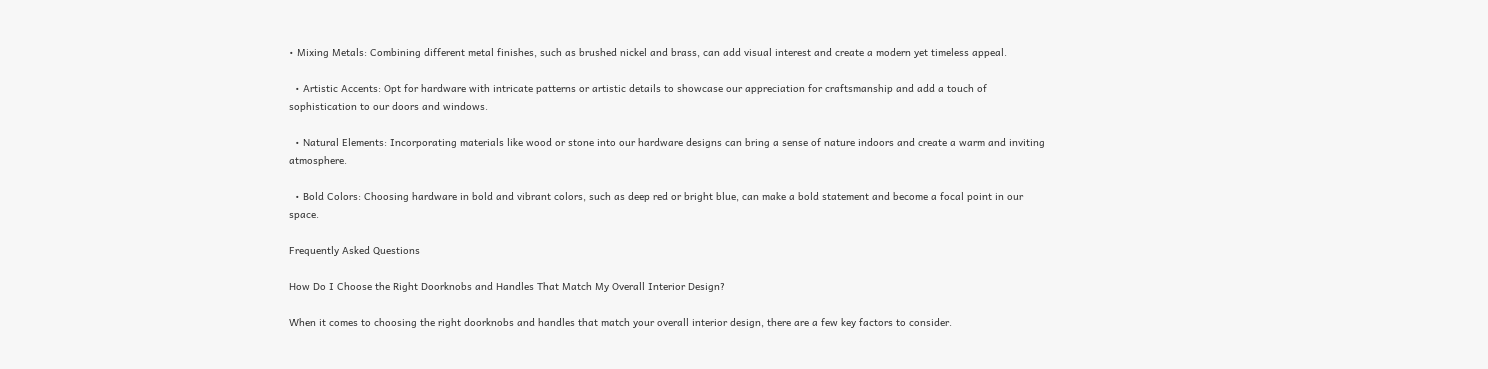• Mixing Metals: Combining different metal finishes, such as brushed nickel and brass, can add visual interest and create a modern yet timeless appeal.

  • Artistic Accents: Opt for hardware with intricate patterns or artistic details to showcase our appreciation for craftsmanship and add a touch of sophistication to our doors and windows.

  • Natural Elements: Incorporating materials like wood or stone into our hardware designs can bring a sense of nature indoors and create a warm and inviting atmosphere.

  • Bold Colors: Choosing hardware in bold and vibrant colors, such as deep red or bright blue, can make a bold statement and become a focal point in our space.

Frequently Asked Questions

How Do I Choose the Right Doorknobs and Handles That Match My Overall Interior Design?

When it comes to choosing the right doorknobs and handles that match your overall interior design, there are a few key factors to consider.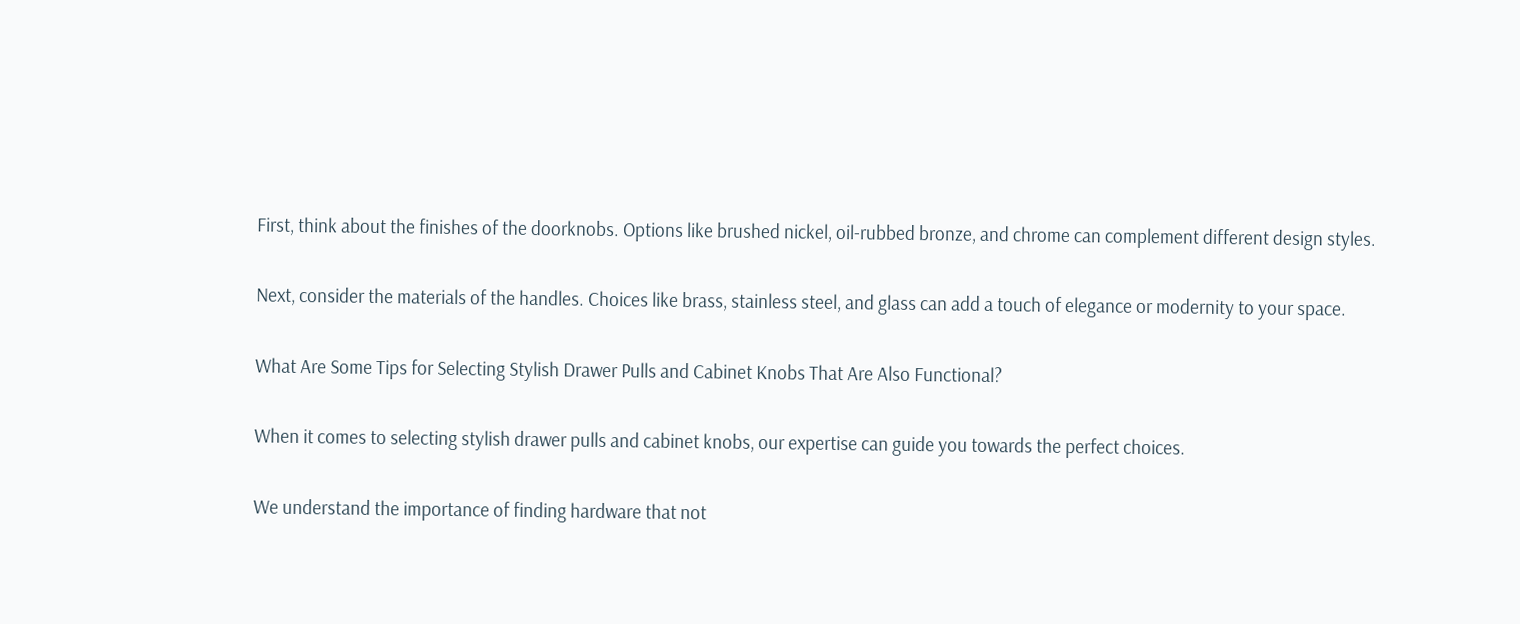First, think about the finishes of the doorknobs. Options like brushed nickel, oil-rubbed bronze, and chrome can complement different design styles.

Next, consider the materials of the handles. Choices like brass, stainless steel, and glass can add a touch of elegance or modernity to your space.

What Are Some Tips for Selecting Stylish Drawer Pulls and Cabinet Knobs That Are Also Functional?

When it comes to selecting stylish drawer pulls and cabinet knobs, our expertise can guide you towards the perfect choices.

We understand the importance of finding hardware that not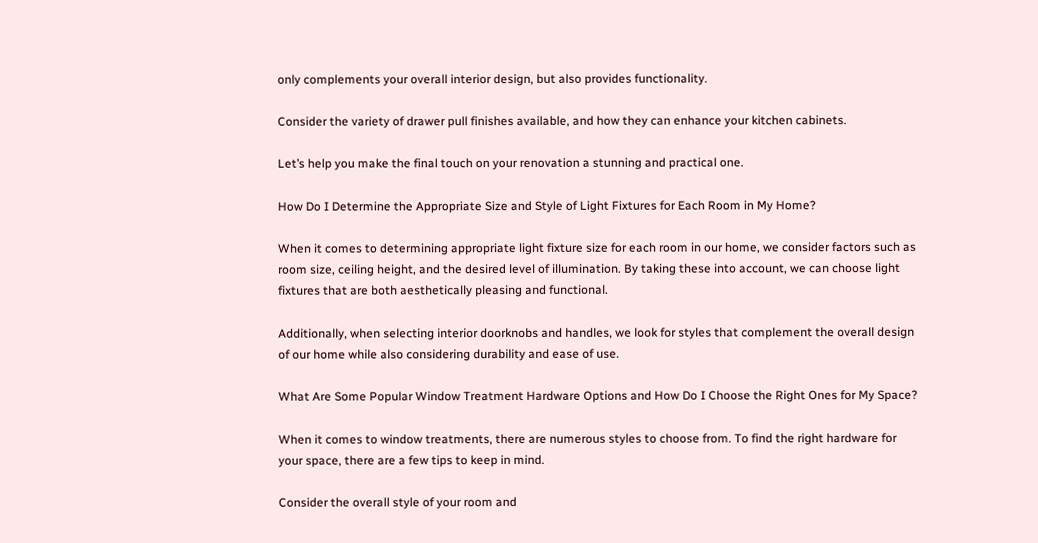only complements your overall interior design, but also provides functionality.

Consider the variety of drawer pull finishes available, and how they can enhance your kitchen cabinets.

Let’s help you make the final touch on your renovation a stunning and practical one.

How Do I Determine the Appropriate Size and Style of Light Fixtures for Each Room in My Home?

When it comes to determining appropriate light fixture size for each room in our home, we consider factors such as room size, ceiling height, and the desired level of illumination. By taking these into account, we can choose light fixtures that are both aesthetically pleasing and functional.

Additionally, when selecting interior doorknobs and handles, we look for styles that complement the overall design of our home while also considering durability and ease of use.

What Are Some Popular Window Treatment Hardware Options and How Do I Choose the Right Ones for My Space?

When it comes to window treatments, there are numerous styles to choose from. To find the right hardware for your space, there are a few tips to keep in mind.

Consider the overall style of your room and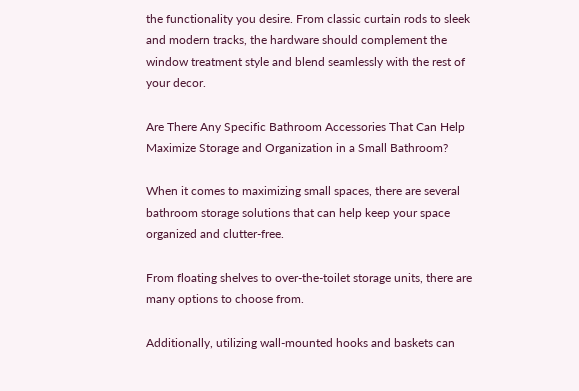the functionality you desire. From classic curtain rods to sleek and modern tracks, the hardware should complement the window treatment style and blend seamlessly with the rest of your decor.

Are There Any Specific Bathroom Accessories That Can Help Maximize Storage and Organization in a Small Bathroom?

When it comes to maximizing small spaces, there are several bathroom storage solutions that can help keep your space organized and clutter-free.

From floating shelves to over-the-toilet storage units, there are many options to choose from.

Additionally, utilizing wall-mounted hooks and baskets can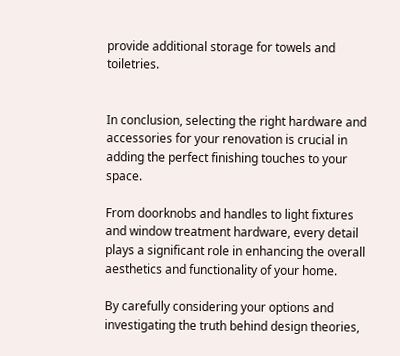provide additional storage for towels and toiletries.


In conclusion, selecting the right hardware and accessories for your renovation is crucial in adding the perfect finishing touches to your space.

From doorknobs and handles to light fixtures and window treatment hardware, every detail plays a significant role in enhancing the overall aesthetics and functionality of your home.

By carefully considering your options and investigating the truth behind design theories,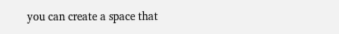you can create a space that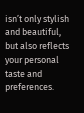isn’t only stylish and beautiful, but also reflects your personal taste and preferences.